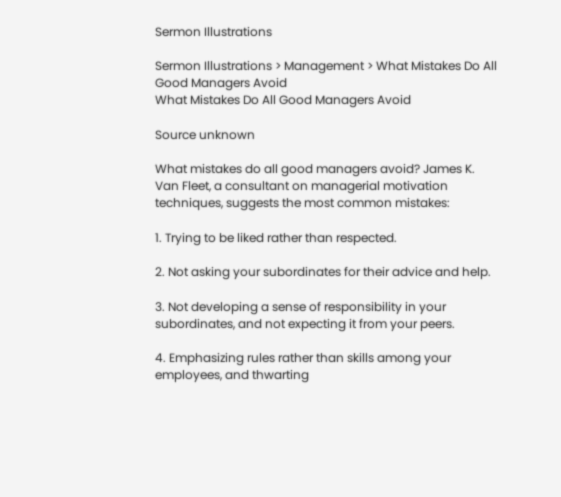Sermon Illustrations

Sermon Illustrations > Management > What Mistakes Do All Good Managers Avoid
What Mistakes Do All Good Managers Avoid

Source unknown

What mistakes do all good managers avoid? James K. Van Fleet, a consultant on managerial motivation techniques, suggests the most common mistakes:

1. Trying to be liked rather than respected.

2. Not asking your subordinates for their advice and help.

3. Not developing a sense of responsibility in your subordinates, and not expecting it from your peers.

4. Emphasizing rules rather than skills among your employees, and thwarting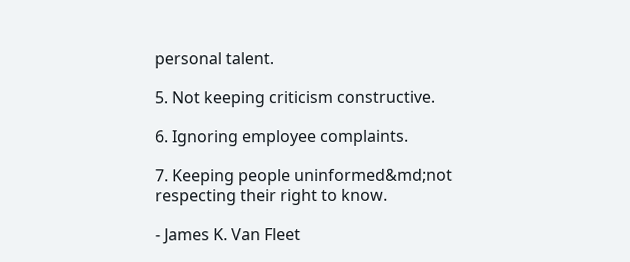personal talent.

5. Not keeping criticism constructive.

6. Ignoring employee complaints.

7. Keeping people uninformed&md;not respecting their right to know.

- James K. Van Fleet